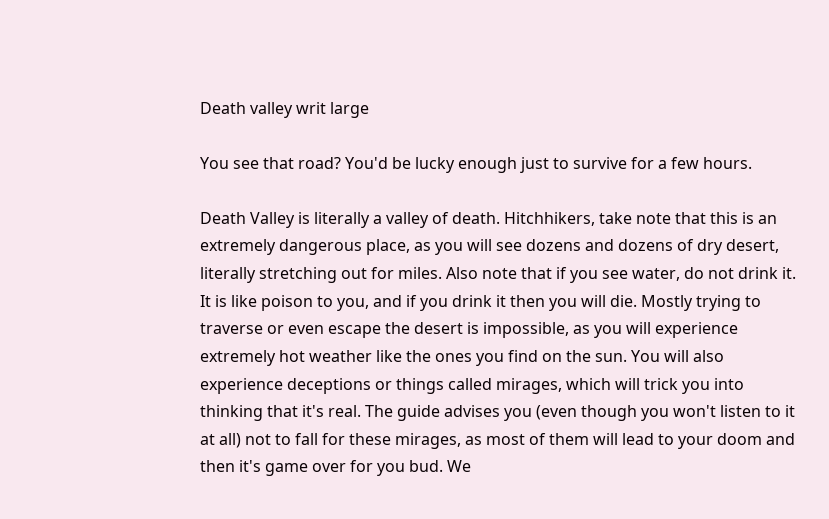Death valley writ large

You see that road? You'd be lucky enough just to survive for a few hours.

Death Valley is literally a valley of death. Hitchhikers, take note that this is an extremely dangerous place, as you will see dozens and dozens of dry desert, literally stretching out for miles. Also note that if you see water, do not drink it. It is like poison to you, and if you drink it then you will die. Mostly trying to traverse or even escape the desert is impossible, as you will experience extremely hot weather like the ones you find on the sun. You will also experience deceptions or things called mirages, which will trick you into thinking that it's real. The guide advises you (even though you won't listen to it at all) not to fall for these mirages, as most of them will lead to your doom and then it's game over for you bud. We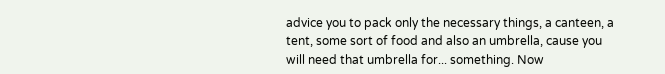advice you to pack only the necessary things, a canteen, a tent, some sort of food and also an umbrella, cause you will need that umbrella for... something. Now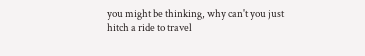you might be thinking, why can't you just hitch a ride to travel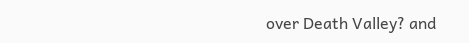over Death Valley? and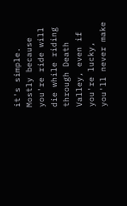it's simple. Mostly because you're ride will die while riding through Death Valley, even if you're lucky, you'll never make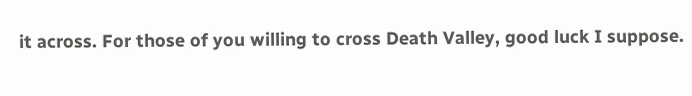it across. For those of you willing to cross Death Valley, good luck I suppose.